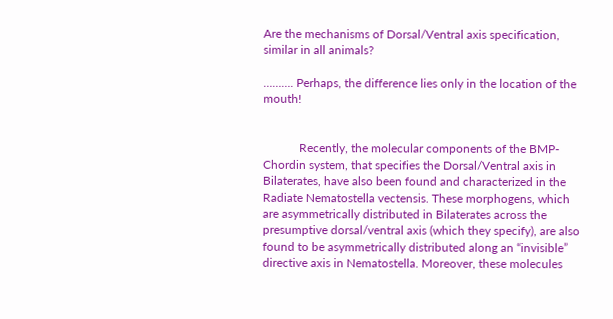Are the mechanisms of Dorsal/Ventral axis specification, similar in all animals?

………. Perhaps, the difference lies only in the location of the mouth!


            Recently, the molecular components of the BMP-Chordin system, that specifies the Dorsal/Ventral axis in Bilaterates, have also been found and characterized in the Radiate Nematostella vectensis. These morphogens, which are asymmetrically distributed in Bilaterates across the presumptive dorsal/ventral axis (which they specify), are also found to be asymmetrically distributed along an “invisible” directive axis in Nematostella. Moreover, these molecules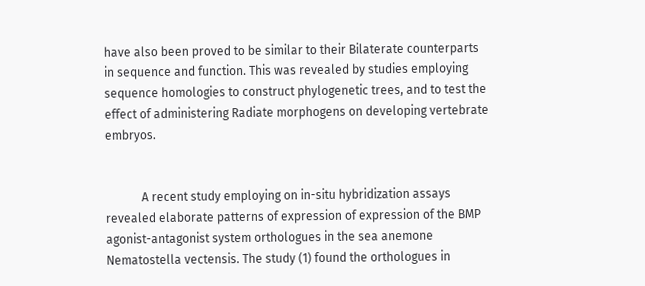have also been proved to be similar to their Bilaterate counterparts in sequence and function. This was revealed by studies employing sequence homologies to construct phylogenetic trees, and to test the effect of administering Radiate morphogens on developing vertebrate embryos.


            A recent study employing on in-situ hybridization assays revealed elaborate patterns of expression of expression of the BMP agonist-antagonist system orthologues in the sea anemone Nematostella vectensis. The study (1) found the orthologues in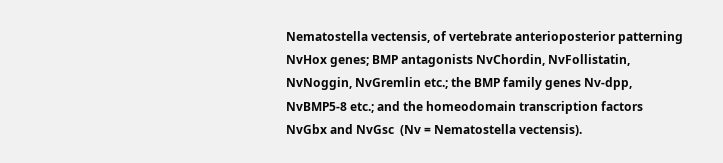Nematostella vectensis, of vertebrate anterioposterior patterning NvHox genes; BMP antagonists NvChordin, NvFollistatin, NvNoggin, NvGremlin etc.; the BMP family genes Nv-dpp, NvBMP5-8 etc.; and the homeodomain transcription factors NvGbx and NvGsc  (Nv = Nematostella vectensis).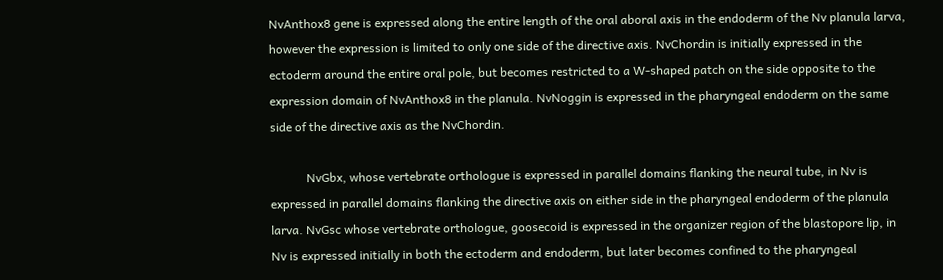NvAnthox8 gene is expressed along the entire length of the oral aboral axis in the endoderm of the Nv planula larva, however the expression is limited to only one side of the directive axis. NvChordin is initially expressed in the ectoderm around the entire oral pole, but becomes restricted to a W-shaped patch on the side opposite to the expression domain of NvAnthox8 in the planula. NvNoggin is expressed in the pharyngeal endoderm on the same side of the directive axis as the NvChordin.

            NvGbx, whose vertebrate orthologue is expressed in parallel domains flanking the neural tube, in Nv is expressed in parallel domains flanking the directive axis on either side in the pharyngeal endoderm of the planula larva. NvGsc whose vertebrate orthologue, goosecoid is expressed in the organizer region of the blastopore lip, in Nv is expressed initially in both the ectoderm and endoderm, but later becomes confined to the pharyngeal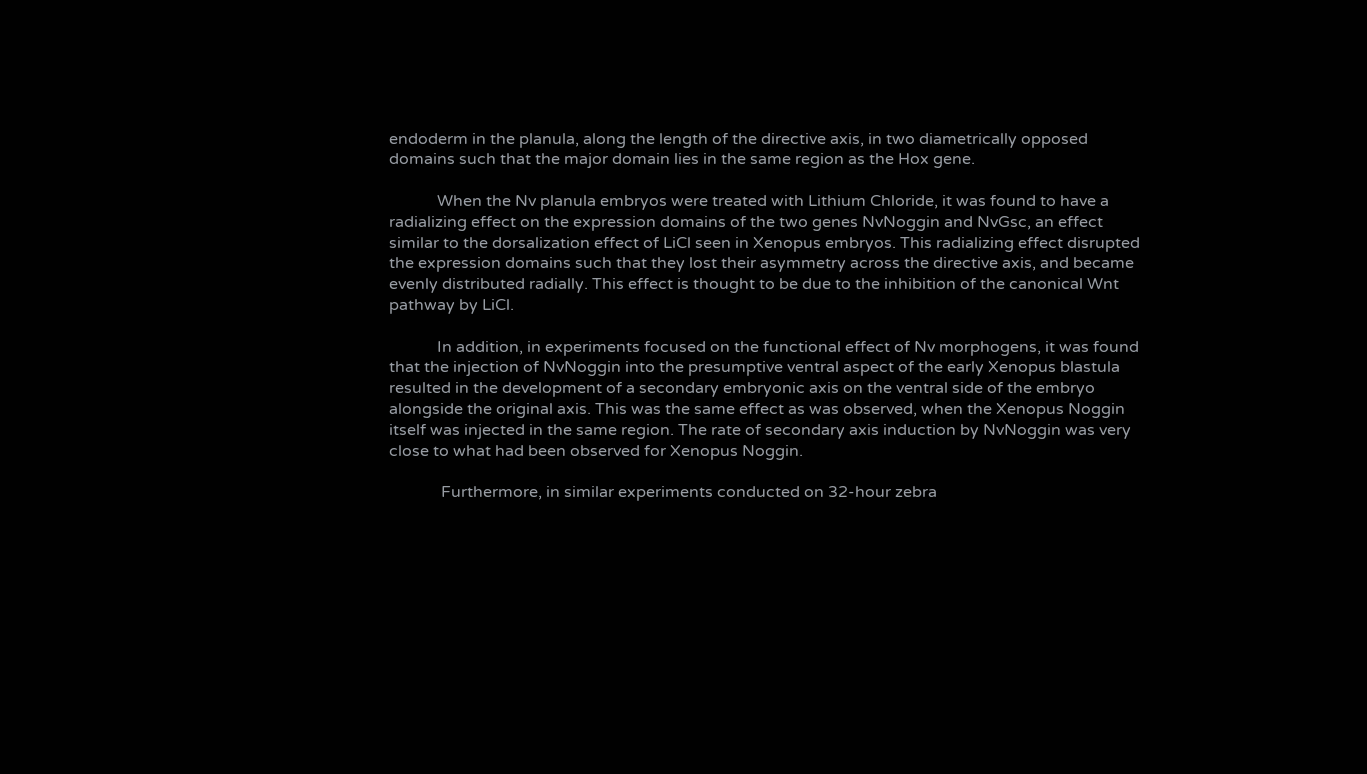endoderm in the planula, along the length of the directive axis, in two diametrically opposed domains such that the major domain lies in the same region as the Hox gene.

            When the Nv planula embryos were treated with Lithium Chloride, it was found to have a radializing effect on the expression domains of the two genes NvNoggin and NvGsc, an effect similar to the dorsalization effect of LiCl seen in Xenopus embryos. This radializing effect disrupted the expression domains such that they lost their asymmetry across the directive axis, and became evenly distributed radially. This effect is thought to be due to the inhibition of the canonical Wnt pathway by LiCl.

            In addition, in experiments focused on the functional effect of Nv morphogens, it was found that the injection of NvNoggin into the presumptive ventral aspect of the early Xenopus blastula resulted in the development of a secondary embryonic axis on the ventral side of the embryo alongside the original axis. This was the same effect as was observed, when the Xenopus Noggin itself was injected in the same region. The rate of secondary axis induction by NvNoggin was very close to what had been observed for Xenopus Noggin.

             Furthermore, in similar experiments conducted on 32-hour zebra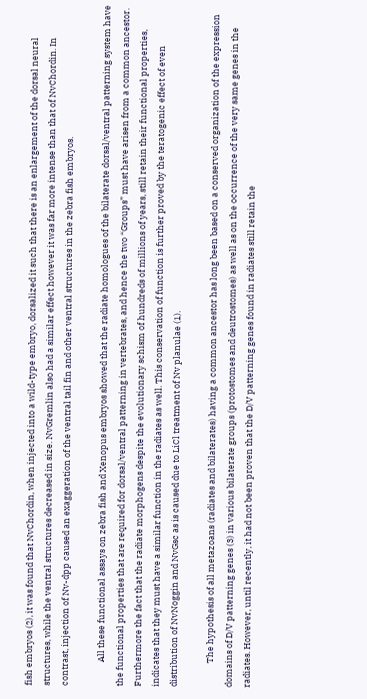fish embryos (2), it was found that NvChordin, when injected into a wild-type embryo, dorsalized it such that there is an enlargement of the dorsal neural structures, while the ventral structures decreased in size. NvGremlin also had a similar effect however it was far more intense than that of NvChordin. In contrast, injection of Nv-dpp caused an exaggeration of the ventral tail fin and other ventral structures in the zebra fish embryos.

            All these functional assays on zebra fish and Xenopus embryos showed that the radiate homologues of the bilaterate dorsal/ventral patterning system have the functional properties that are required for dorsal/ventral patterning in vertebrates, and hence the two “Groups” must have arisen from a common ancestor. Furthermore the fact that the radiate morphogens despite the evolutionary schism of hundreds of millions of years, still retain their functional properties, indicates that they must have a similar function in the radiates as well. This conservation of function is further proved by the teratogenic effect of even distribution of NvNoggin and NvGsc as is caused due to LiCl treatment of Nv planulae (1).

            The hypothesis of all metazoans (radiates and bilaterates) having a common ancestor has long been based on a conserved organization of the expression domains of D/V patterning genes (3) in various bilaterate groups (protostomes and deutrostomes) as well as on the occurrence of the very same genes in the radiates. However, until recently, it had not been proven that the D/V patterning genes found in radiates still retain the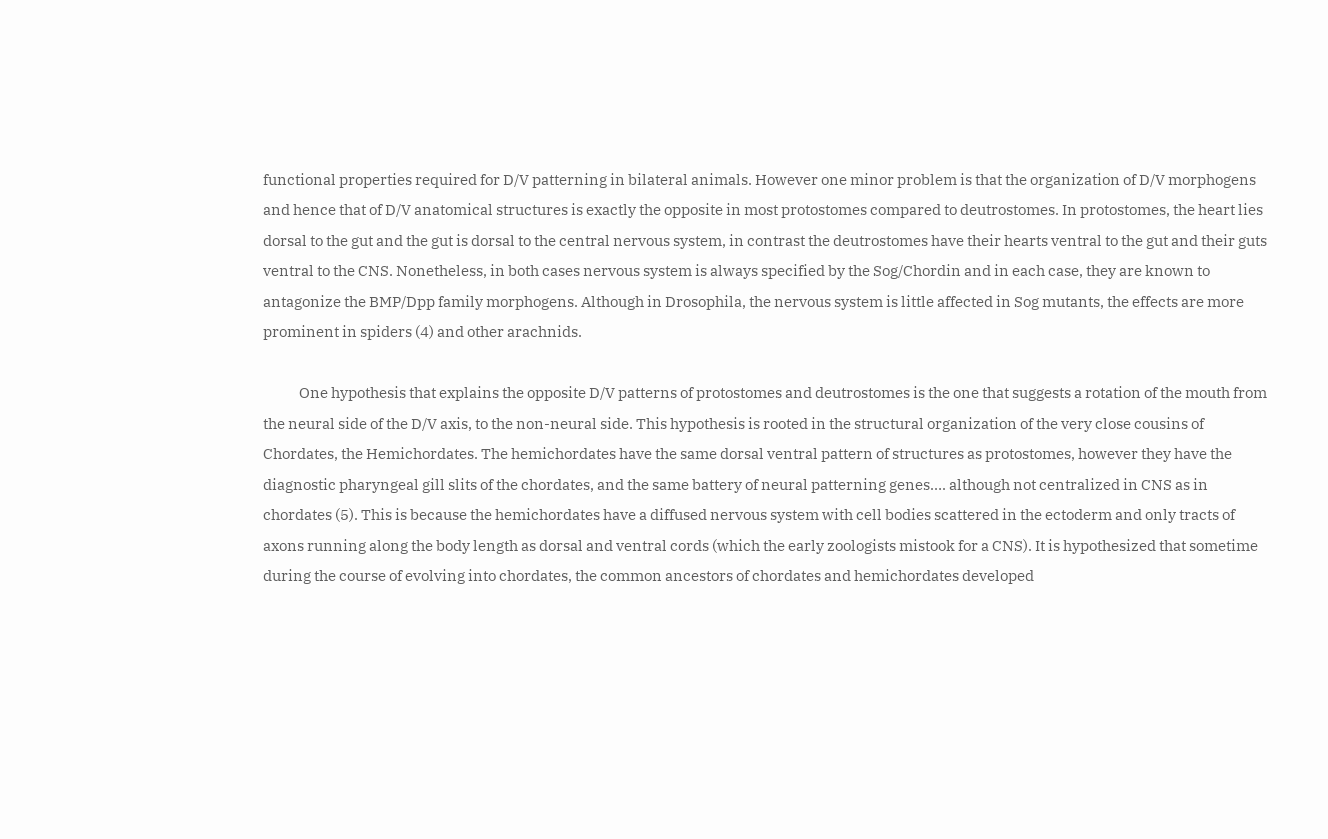functional properties required for D/V patterning in bilateral animals. However one minor problem is that the organization of D/V morphogens and hence that of D/V anatomical structures is exactly the opposite in most protostomes compared to deutrostomes. In protostomes, the heart lies dorsal to the gut and the gut is dorsal to the central nervous system, in contrast the deutrostomes have their hearts ventral to the gut and their guts ventral to the CNS. Nonetheless, in both cases nervous system is always specified by the Sog/Chordin and in each case, they are known to antagonize the BMP/Dpp family morphogens. Although in Drosophila, the nervous system is little affected in Sog mutants, the effects are more prominent in spiders (4) and other arachnids.

            One hypothesis that explains the opposite D/V patterns of protostomes and deutrostomes is the one that suggests a rotation of the mouth from the neural side of the D/V axis, to the non-neural side. This hypothesis is rooted in the structural organization of the very close cousins of Chordates, the Hemichordates. The hemichordates have the same dorsal ventral pattern of structures as protostomes, however they have the diagnostic pharyngeal gill slits of the chordates, and the same battery of neural patterning genes…. although not centralized in CNS as in chordates (5). This is because the hemichordates have a diffused nervous system with cell bodies scattered in the ectoderm and only tracts of axons running along the body length as dorsal and ventral cords (which the early zoologists mistook for a CNS). It is hypothesized that sometime during the course of evolving into chordates, the common ancestors of chordates and hemichordates developed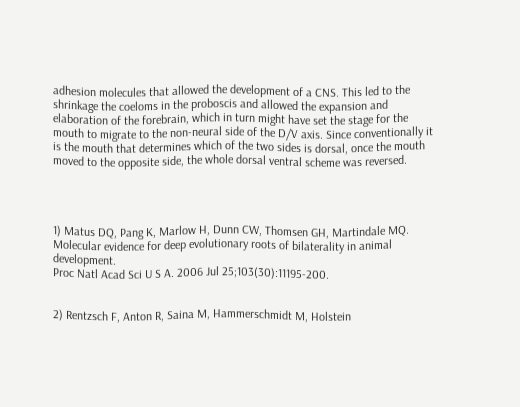adhesion molecules that allowed the development of a CNS. This led to the shrinkage the coeloms in the proboscis and allowed the expansion and elaboration of the forebrain, which in turn might have set the stage for the mouth to migrate to the non-neural side of the D/V axis. Since conventionally it is the mouth that determines which of the two sides is dorsal, once the mouth moved to the opposite side, the whole dorsal ventral scheme was reversed.




1) Matus DQ, Pang K, Marlow H, Dunn CW, Thomsen GH, Martindale MQ. Molecular evidence for deep evolutionary roots of bilaterality in animal development.
Proc Natl Acad Sci U S A. 2006 Jul 25;103(30):11195-200.


2) Rentzsch F, Anton R, Saina M, Hammerschmidt M, Holstein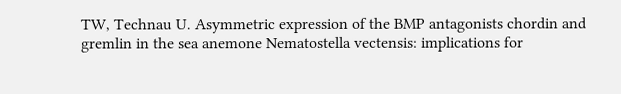TW, Technau U. Asymmetric expression of the BMP antagonists chordin and gremlin in the sea anemone Nematostella vectensis: implications for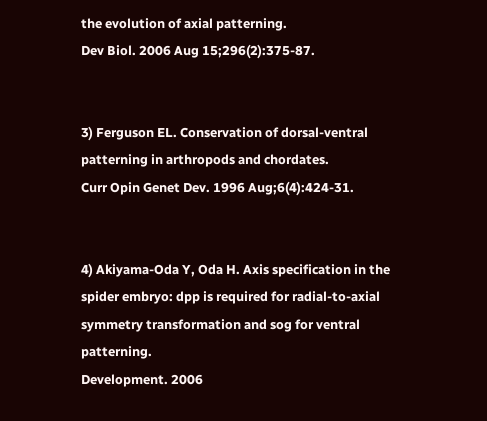the evolution of axial patterning.
Dev Biol. 2006 Aug 15;296(2):375-87.


3) Ferguson EL. Conservation of dorsal-ventral patterning in arthropods and chordates.
Curr Opin Genet Dev. 1996 Aug;6(4):424-31.


4) Akiyama-Oda Y, Oda H. Axis specification in the spider embryo: dpp is required for radial-to-axial symmetry transformation and sog for ventral patterning.
Development. 2006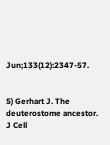Jun;133(12):2347-57.


5) Gerhart J. The deuterostome ancestor.
J Cell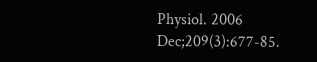Physiol. 2006 Dec;209(3):677-85.